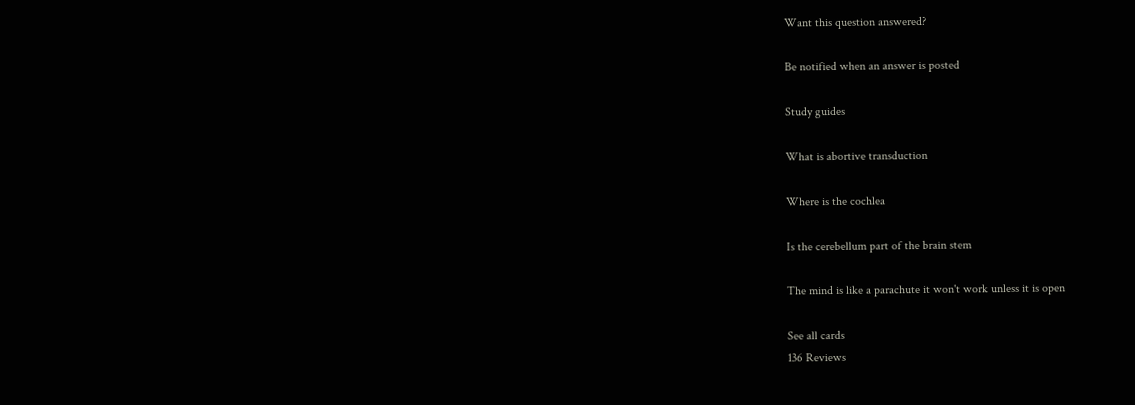Want this question answered?

Be notified when an answer is posted

Study guides

What is abortive transduction

Where is the cochlea

Is the cerebellum part of the brain stem

The mind is like a parachute it won't work unless it is open

See all cards
136 Reviews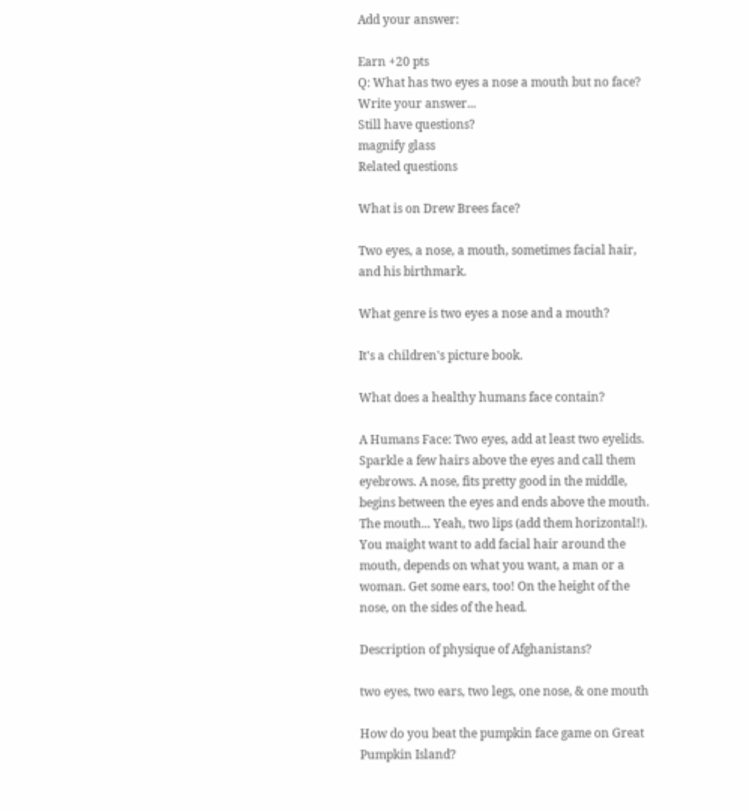Add your answer:

Earn +20 pts
Q: What has two eyes a nose a mouth but no face?
Write your answer...
Still have questions?
magnify glass
Related questions

What is on Drew Brees face?

Two eyes, a nose, a mouth, sometimes facial hair, and his birthmark.

What genre is two eyes a nose and a mouth?

It's a children's picture book.

What does a healthy humans face contain?

A Humans Face: Two eyes, add at least two eyelids. Sparkle a few hairs above the eyes and call them eyebrows. A nose, fits pretty good in the middle, begins between the eyes and ends above the mouth. The mouth... Yeah, two lips (add them horizontal!). You maight want to add facial hair around the mouth, depends on what you want, a man or a woman. Get some ears, too! On the height of the nose, on the sides of the head.

Description of physique of Afghanistans?

two eyes, two ears, two legs, one nose, & one mouth

How do you beat the pumpkin face game on Great Pumpkin Island?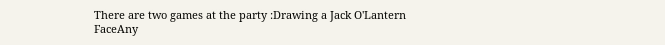There are two games at the party :Drawing a Jack O'Lantern FaceAny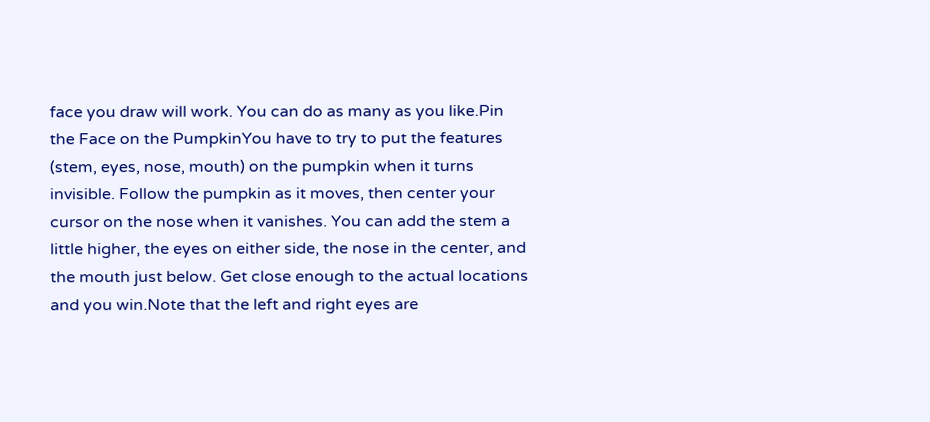face you draw will work. You can do as many as you like.Pin the Face on the PumpkinYou have to try to put the features (stem, eyes, nose, mouth) on the pumpkin when it turns invisible. Follow the pumpkin as it moves, then center your cursor on the nose when it vanishes. You can add the stem a little higher, the eyes on either side, the nose in the center, and the mouth just below. Get close enough to the actual locations and you win.Note that the left and right eyes are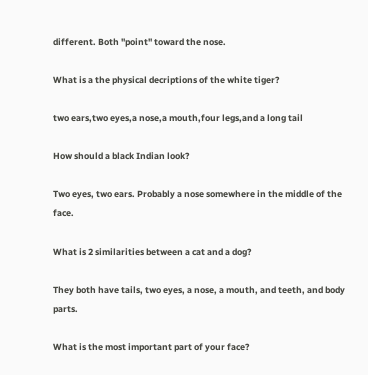different. Both "point" toward the nose.

What is a the physical decriptions of the white tiger?

two ears,two eyes,a nose,a mouth,four legs,and a long tail

How should a black Indian look?

Two eyes, two ears. Probably a nose somewhere in the middle of the face.

What is 2 similarities between a cat and a dog?

They both have tails, two eyes, a nose, a mouth, and teeth, and body parts.

What is the most important part of your face?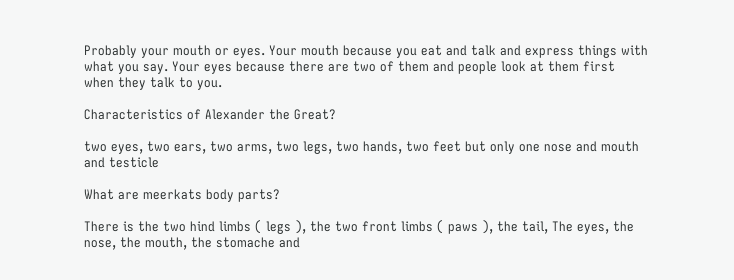Probably your mouth or eyes. Your mouth because you eat and talk and express things with what you say. Your eyes because there are two of them and people look at them first when they talk to you.

Characteristics of Alexander the Great?

two eyes, two ears, two arms, two legs, two hands, two feet but only one nose and mouth and testicle

What are meerkats body parts?

There is the two hind limbs ( legs ), the two front limbs ( paws ), the tail, The eyes, the nose, the mouth, the stomache and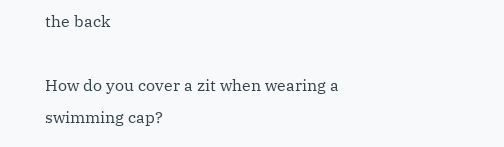the back

How do you cover a zit when wearing a swimming cap?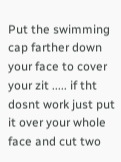Put the swimming cap farther down your face to cover your zit ..... if tht dosnt work just put it over your whole face and cut two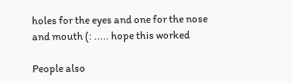holes for the eyes and one for the nose and mouth (: ..... hope this worked

People also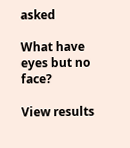asked

What have eyes but no face?

View results